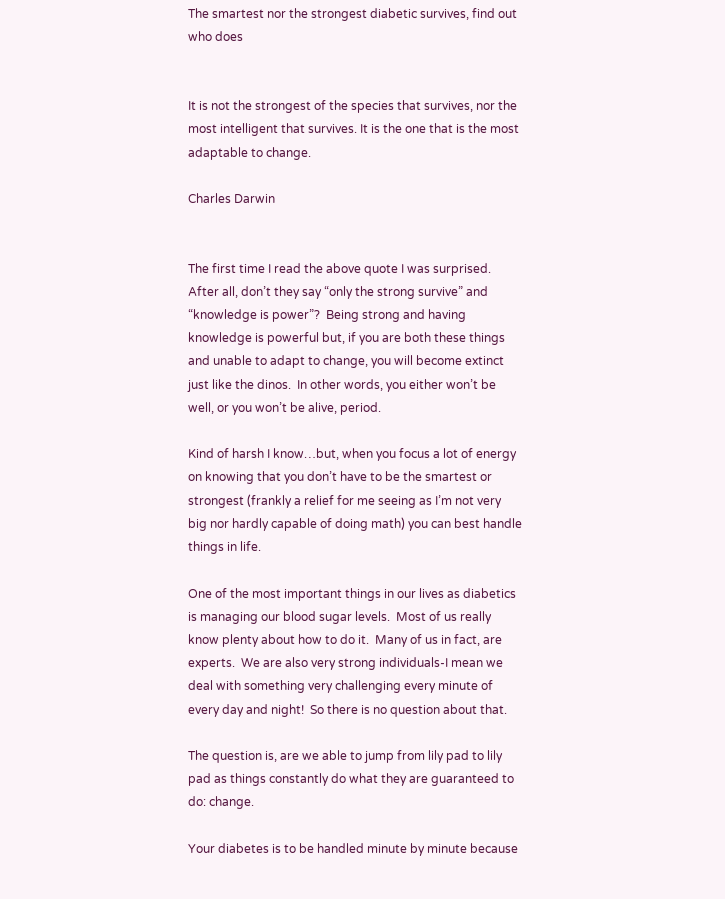The smartest nor the strongest diabetic survives, find out who does


It is not the strongest of the species that survives, nor the most intelligent that survives. It is the one that is the most adaptable to change.

Charles Darwin


The first time I read the above quote I was surprised.  After all, don’t they say “only the strong survive” and “knowledge is power”?  Being strong and having knowledge is powerful but, if you are both these things and unable to adapt to change, you will become extinct just like the dinos.  In other words, you either won’t be well, or you won’t be alive, period.

Kind of harsh I know…but, when you focus a lot of energy on knowing that you don’t have to be the smartest or strongest (frankly a relief for me seeing as I’m not very big nor hardly capable of doing math) you can best handle things in life.

One of the most important things in our lives as diabetics is managing our blood sugar levels.  Most of us really know plenty about how to do it.  Many of us in fact, are experts.  We are also very strong individuals-I mean we deal with something very challenging every minute of every day and night!  So there is no question about that.

The question is, are we able to jump from lily pad to lily pad as things constantly do what they are guaranteed to do: change.

Your diabetes is to be handled minute by minute because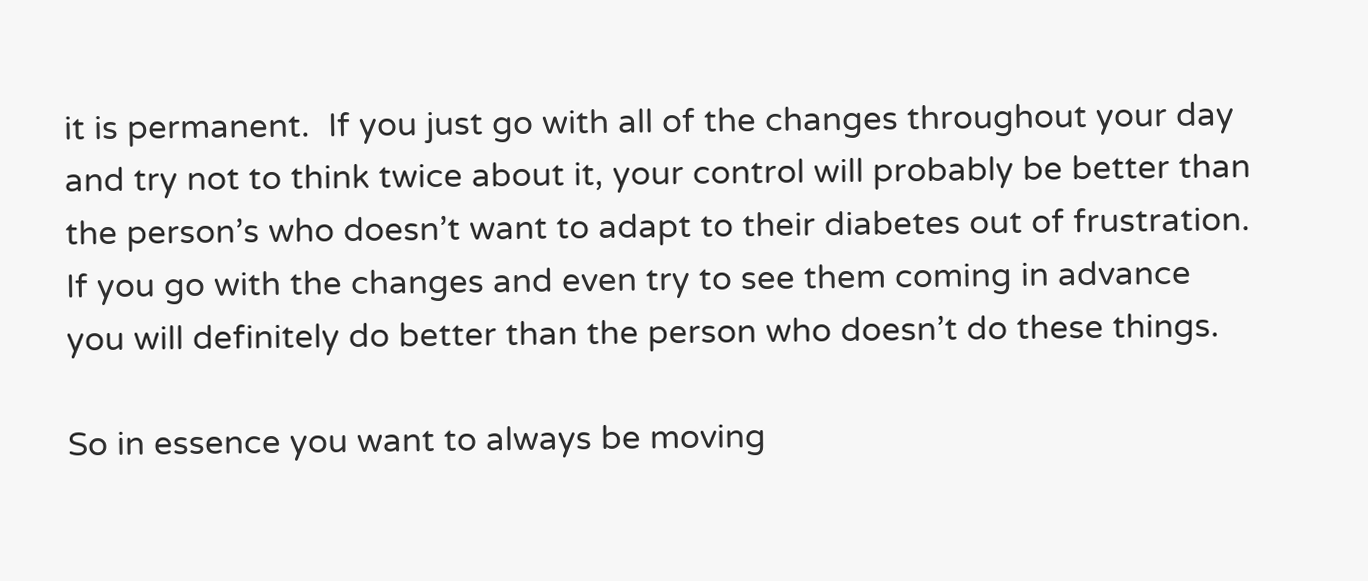it is permanent.  If you just go with all of the changes throughout your day and try not to think twice about it, your control will probably be better than the person’s who doesn’t want to adapt to their diabetes out of frustration.  If you go with the changes and even try to see them coming in advance you will definitely do better than the person who doesn’t do these things.

So in essence you want to always be moving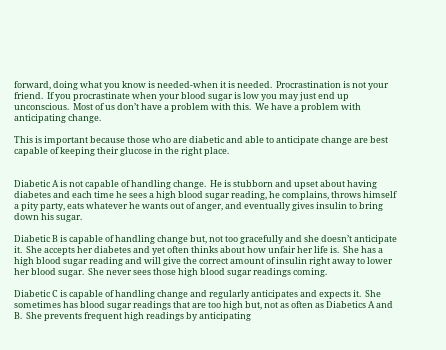forward, doing what you know is needed-when it is needed.  Procrastination is not your friend.  If you procrastinate when your blood sugar is low you may just end up unconscious.  Most of us don’t have a problem with this.  We have a problem with anticipating change.

This is important because those who are diabetic and able to anticipate change are best capable of keeping their glucose in the right place.


Diabetic A is not capable of handling change.  He is stubborn and upset about having diabetes and each time he sees a high blood sugar reading, he complains, throws himself a pity party, eats whatever he wants out of anger, and eventually gives insulin to bring down his sugar.

Diabetic B is capable of handling change but, not too gracefully and she doesn’t anticipate it.  She accepts her diabetes and yet often thinks about how unfair her life is.  She has a high blood sugar reading and will give the correct amount of insulin right away to lower her blood sugar.  She never sees those high blood sugar readings coming.

Diabetic C is capable of handling change and regularly anticipates and expects it.  She sometimes has blood sugar readings that are too high but, not as often as Diabetics A and B.  She prevents frequent high readings by anticipating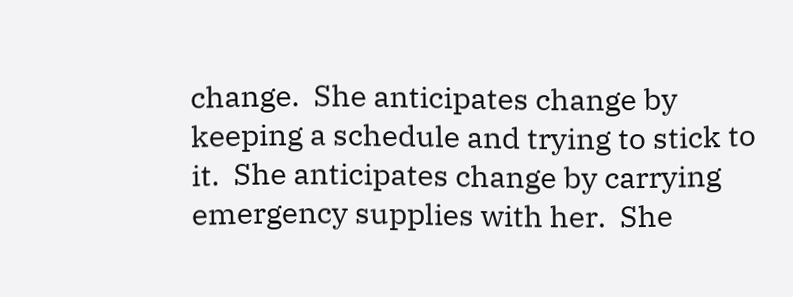change.  She anticipates change by keeping a schedule and trying to stick to it.  She anticipates change by carrying emergency supplies with her.  She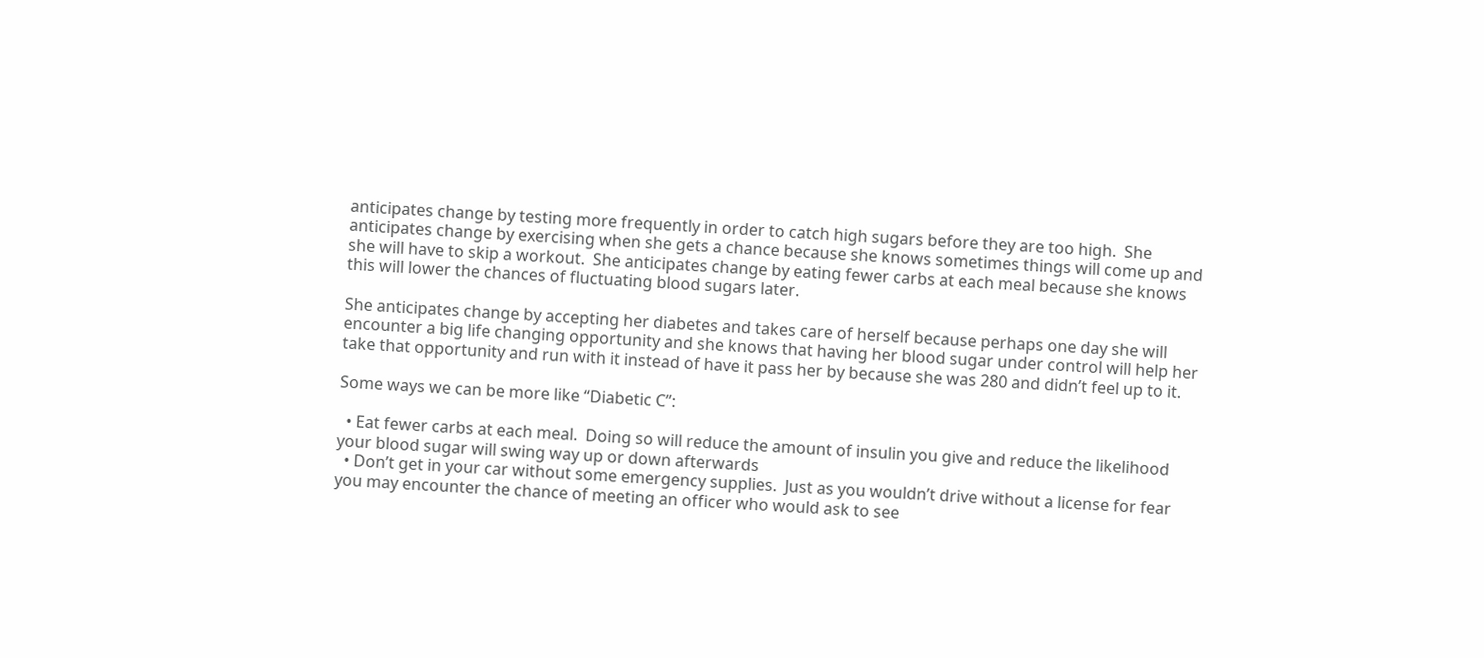anticipates change by testing more frequently in order to catch high sugars before they are too high.  She anticipates change by exercising when she gets a chance because she knows sometimes things will come up and she will have to skip a workout.  She anticipates change by eating fewer carbs at each meal because she knows this will lower the chances of fluctuating blood sugars later.

She anticipates change by accepting her diabetes and takes care of herself because perhaps one day she will encounter a big life changing opportunity and she knows that having her blood sugar under control will help her take that opportunity and run with it instead of have it pass her by because she was 280 and didn’t feel up to it.

Some ways we can be more like “Diabetic C”:

  • Eat fewer carbs at each meal.  Doing so will reduce the amount of insulin you give and reduce the likelihood your blood sugar will swing way up or down afterwards
  • Don’t get in your car without some emergency supplies.  Just as you wouldn’t drive without a license for fear you may encounter the chance of meeting an officer who would ask to see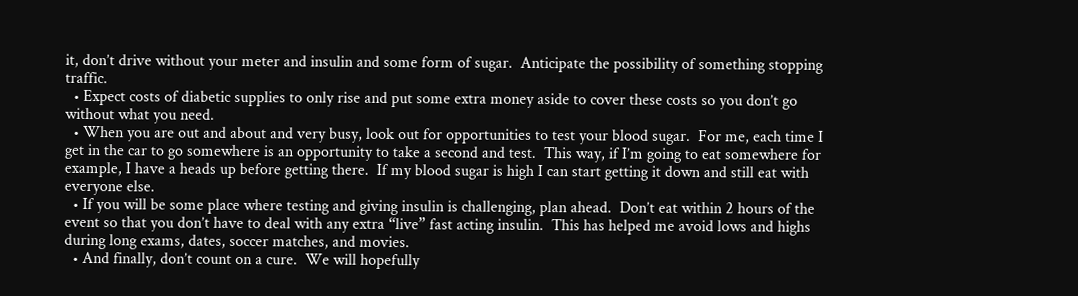it, don’t drive without your meter and insulin and some form of sugar.  Anticipate the possibility of something stopping traffic.
  • Expect costs of diabetic supplies to only rise and put some extra money aside to cover these costs so you don’t go without what you need.
  • When you are out and about and very busy, look out for opportunities to test your blood sugar.  For me, each time I get in the car to go somewhere is an opportunity to take a second and test.  This way, if I’m going to eat somewhere for example, I have a heads up before getting there.  If my blood sugar is high I can start getting it down and still eat with everyone else.
  • If you will be some place where testing and giving insulin is challenging, plan ahead.  Don’t eat within 2 hours of the event so that you don’t have to deal with any extra “live” fast acting insulin.  This has helped me avoid lows and highs during long exams, dates, soccer matches, and movies.
  • And finally, don’t count on a cure.  We will hopefully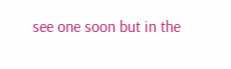see one soon but in the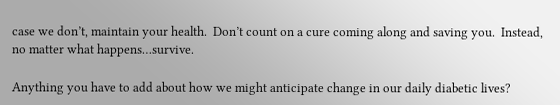case we don’t, maintain your health.  Don’t count on a cure coming along and saving you.  Instead, no matter what happens…survive.

Anything you have to add about how we might anticipate change in our daily diabetic lives?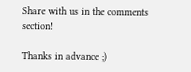Share with us in the comments section!

Thanks in advance ;)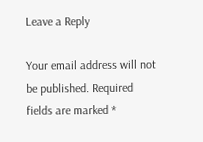Leave a Reply

Your email address will not be published. Required fields are marked *